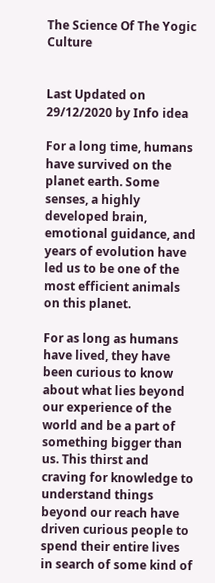The Science Of The Yogic Culture


Last Updated on 29/12/2020 by Info idea

For a long time, humans have survived on the planet earth. Some senses, a highly developed brain, emotional guidance, and years of evolution have led us to be one of the most efficient animals on this planet.

For as long as humans have lived, they have been curious to know about what lies beyond our experience of the world and be a part of something bigger than us. This thirst and craving for knowledge to understand things beyond our reach have driven curious people to spend their entire lives in search of some kind of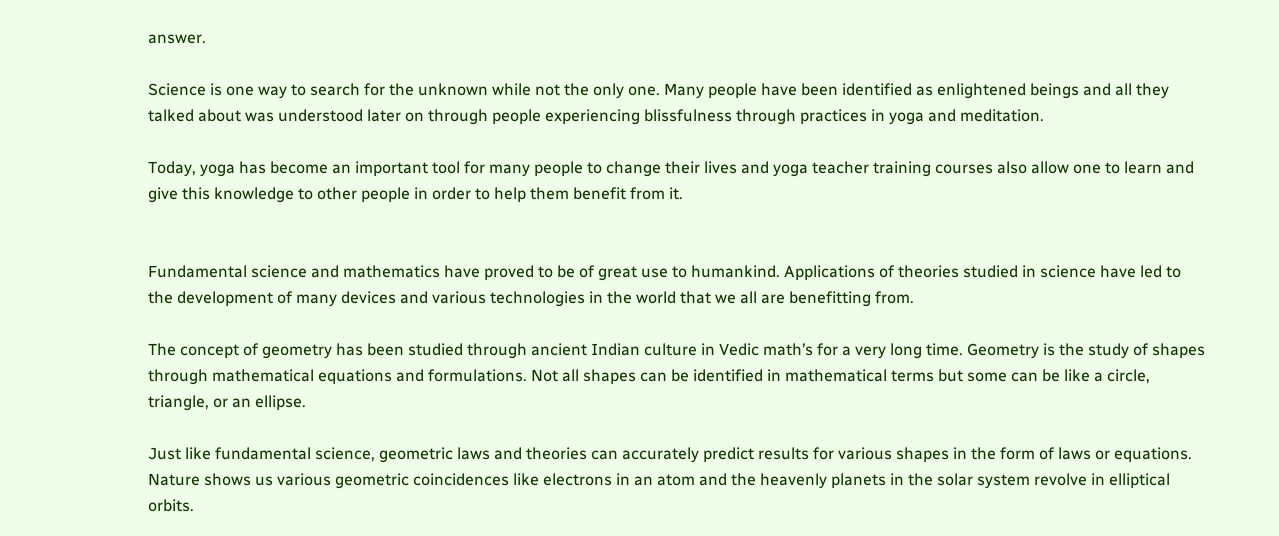answer.

Science is one way to search for the unknown while not the only one. Many people have been identified as enlightened beings and all they talked about was understood later on through people experiencing blissfulness through practices in yoga and meditation.

Today, yoga has become an important tool for many people to change their lives and yoga teacher training courses also allow one to learn and give this knowledge to other people in order to help them benefit from it.


Fundamental science and mathematics have proved to be of great use to humankind. Applications of theories studied in science have led to the development of many devices and various technologies in the world that we all are benefitting from.

The concept of geometry has been studied through ancient Indian culture in Vedic math’s for a very long time. Geometry is the study of shapes through mathematical equations and formulations. Not all shapes can be identified in mathematical terms but some can be like a circle, triangle, or an ellipse.

Just like fundamental science, geometric laws and theories can accurately predict results for various shapes in the form of laws or equations. Nature shows us various geometric coincidences like electrons in an atom and the heavenly planets in the solar system revolve in elliptical orbits.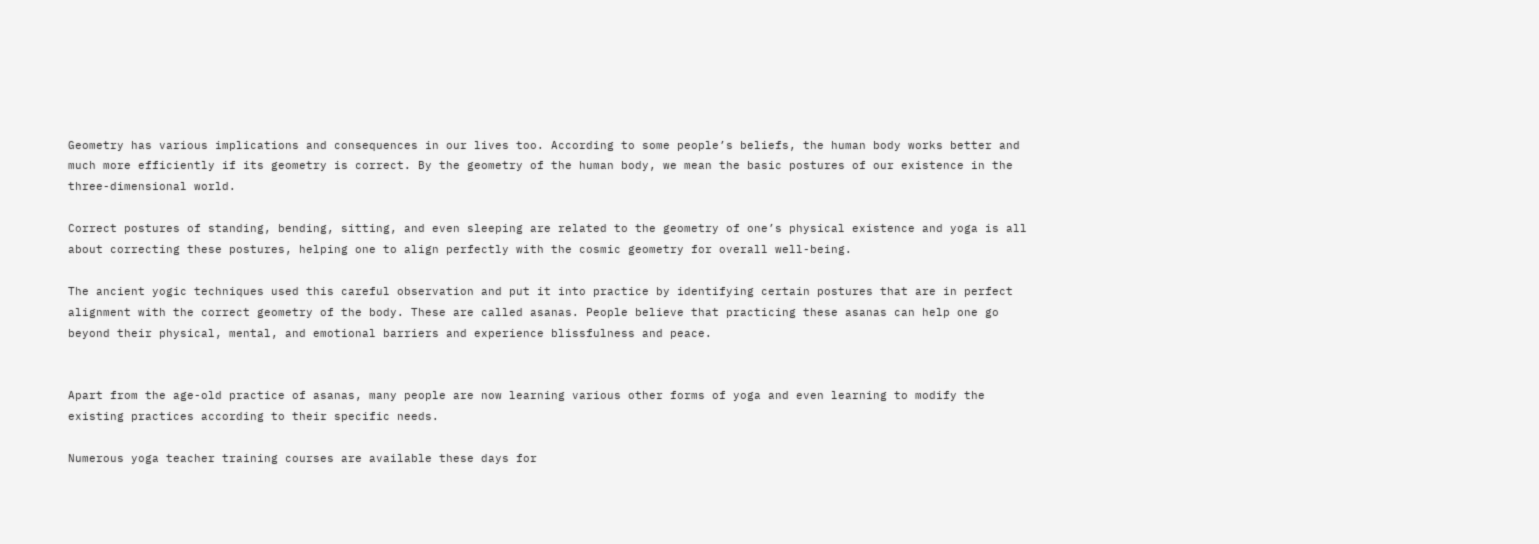Geometry has various implications and consequences in our lives too. According to some people’s beliefs, the human body works better and much more efficiently if its geometry is correct. By the geometry of the human body, we mean the basic postures of our existence in the three-dimensional world.

Correct postures of standing, bending, sitting, and even sleeping are related to the geometry of one’s physical existence and yoga is all about correcting these postures, helping one to align perfectly with the cosmic geometry for overall well-being.

The ancient yogic techniques used this careful observation and put it into practice by identifying certain postures that are in perfect alignment with the correct geometry of the body. These are called asanas. People believe that practicing these asanas can help one go beyond their physical, mental, and emotional barriers and experience blissfulness and peace.


Apart from the age-old practice of asanas, many people are now learning various other forms of yoga and even learning to modify the existing practices according to their specific needs.

Numerous yoga teacher training courses are available these days for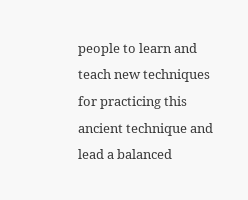people to learn and teach new techniques for practicing this ancient technique and lead a balanced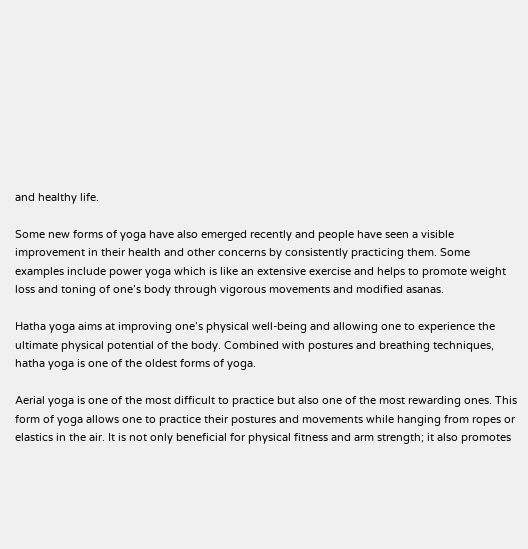and healthy life.

Some new forms of yoga have also emerged recently and people have seen a visible improvement in their health and other concerns by consistently practicing them. Some examples include power yoga which is like an extensive exercise and helps to promote weight loss and toning of one’s body through vigorous movements and modified asanas.

Hatha yoga aims at improving one’s physical well-being and allowing one to experience the ultimate physical potential of the body. Combined with postures and breathing techniques, hatha yoga is one of the oldest forms of yoga.

Aerial yoga is one of the most difficult to practice but also one of the most rewarding ones. This form of yoga allows one to practice their postures and movements while hanging from ropes or elastics in the air. It is not only beneficial for physical fitness and arm strength; it also promotes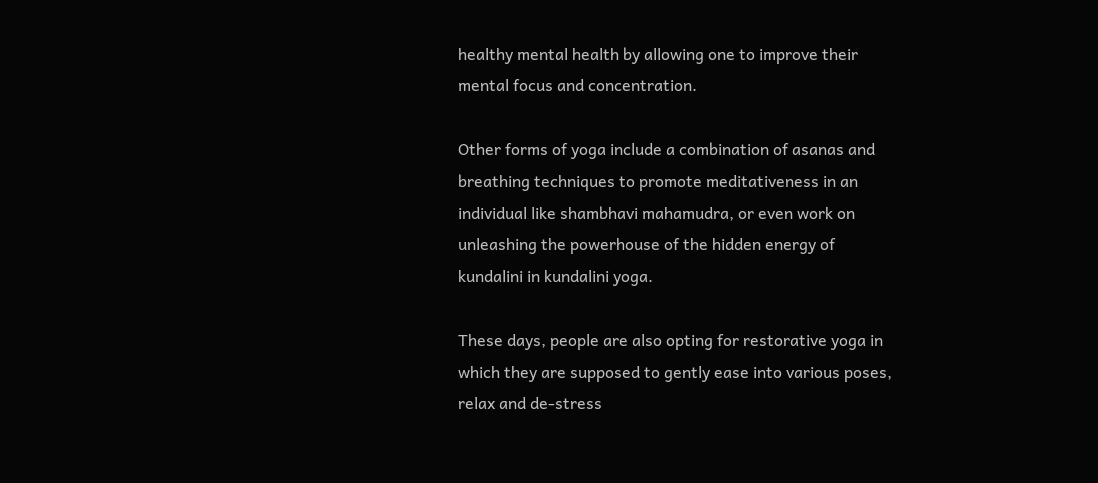healthy mental health by allowing one to improve their mental focus and concentration.

Other forms of yoga include a combination of asanas and breathing techniques to promote meditativeness in an individual like shambhavi mahamudra, or even work on unleashing the powerhouse of the hidden energy of kundalini in kundalini yoga.

These days, people are also opting for restorative yoga in which they are supposed to gently ease into various poses, relax and de-stress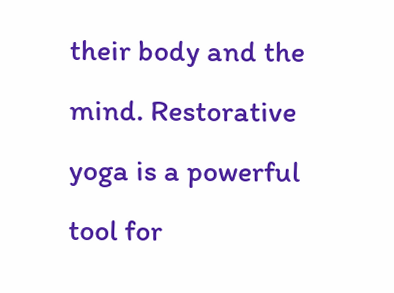their body and the mind. Restorative yoga is a powerful tool for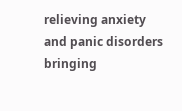relieving anxiety and panic disorders bringing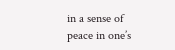in a sense of peace in one’s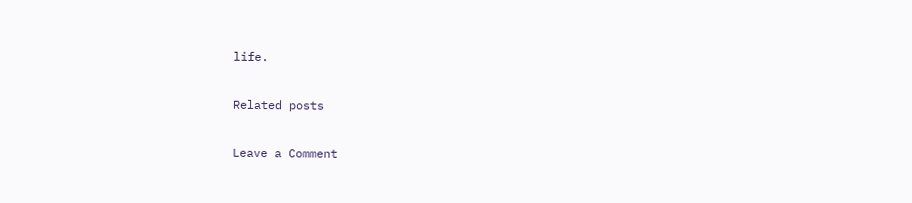life.

Related posts

Leave a Comment